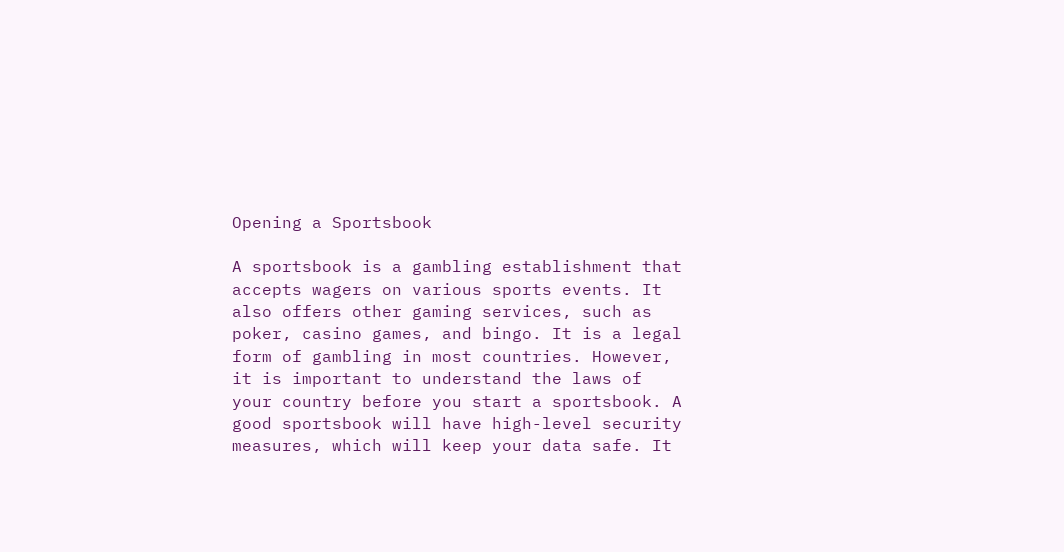Opening a Sportsbook

A sportsbook is a gambling establishment that accepts wagers on various sports events. It also offers other gaming services, such as poker, casino games, and bingo. It is a legal form of gambling in most countries. However, it is important to understand the laws of your country before you start a sportsbook. A good sportsbook will have high-level security measures, which will keep your data safe. It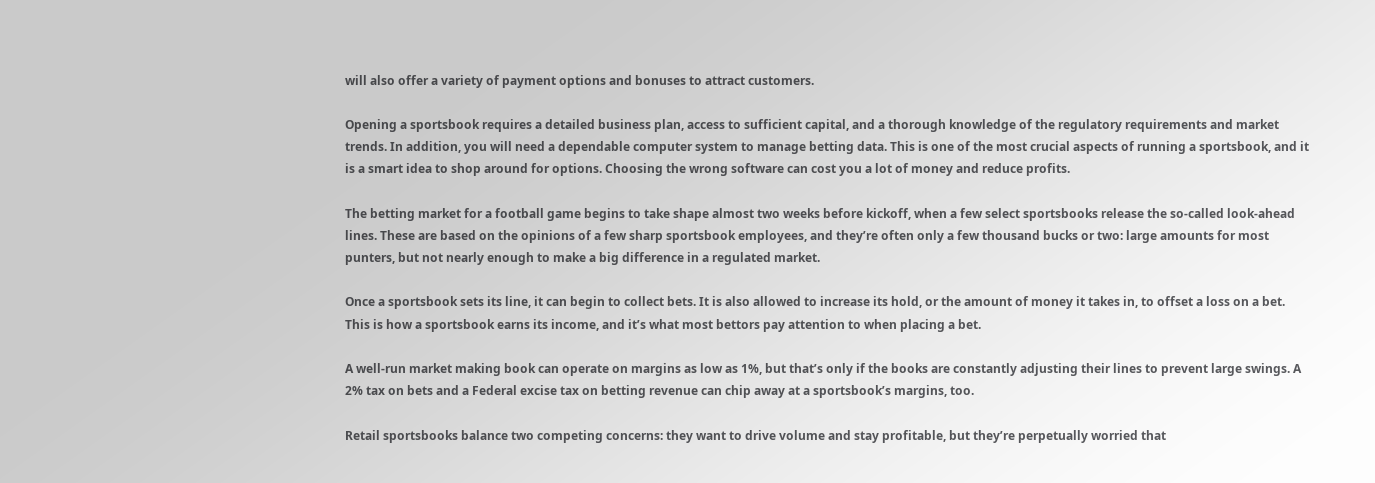will also offer a variety of payment options and bonuses to attract customers.

Opening a sportsbook requires a detailed business plan, access to sufficient capital, and a thorough knowledge of the regulatory requirements and market trends. In addition, you will need a dependable computer system to manage betting data. This is one of the most crucial aspects of running a sportsbook, and it is a smart idea to shop around for options. Choosing the wrong software can cost you a lot of money and reduce profits.

The betting market for a football game begins to take shape almost two weeks before kickoff, when a few select sportsbooks release the so-called look-ahead lines. These are based on the opinions of a few sharp sportsbook employees, and they’re often only a few thousand bucks or two: large amounts for most punters, but not nearly enough to make a big difference in a regulated market.

Once a sportsbook sets its line, it can begin to collect bets. It is also allowed to increase its hold, or the amount of money it takes in, to offset a loss on a bet. This is how a sportsbook earns its income, and it’s what most bettors pay attention to when placing a bet.

A well-run market making book can operate on margins as low as 1%, but that’s only if the books are constantly adjusting their lines to prevent large swings. A 2% tax on bets and a Federal excise tax on betting revenue can chip away at a sportsbook’s margins, too.

Retail sportsbooks balance two competing concerns: they want to drive volume and stay profitable, but they’re perpetually worried that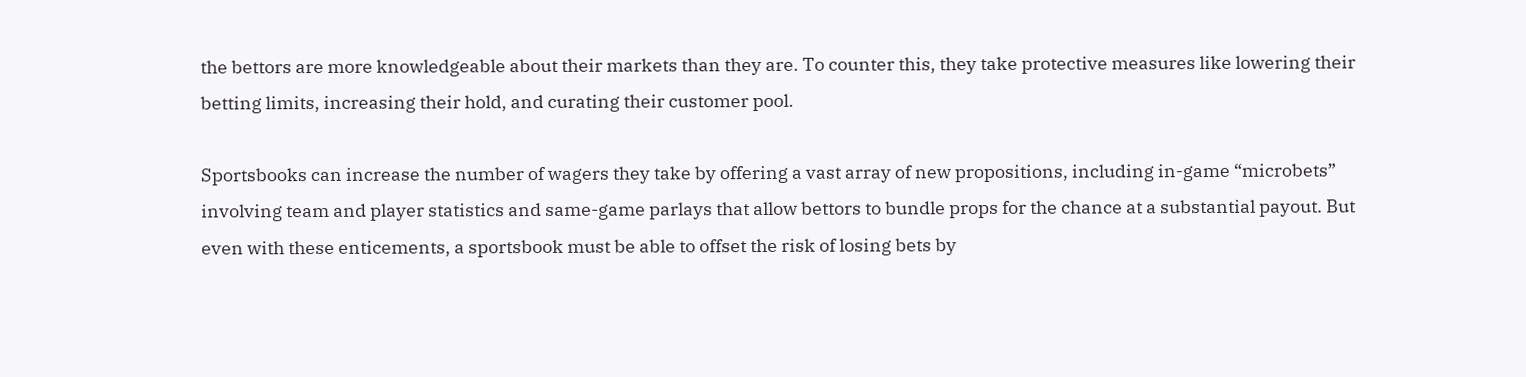the bettors are more knowledgeable about their markets than they are. To counter this, they take protective measures like lowering their betting limits, increasing their hold, and curating their customer pool.

Sportsbooks can increase the number of wagers they take by offering a vast array of new propositions, including in-game “microbets” involving team and player statistics and same-game parlays that allow bettors to bundle props for the chance at a substantial payout. But even with these enticements, a sportsbook must be able to offset the risk of losing bets by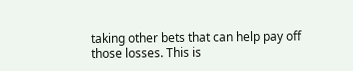taking other bets that can help pay off those losses. This is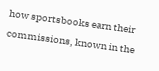how sportsbooks earn their commissions, known in the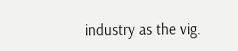industry as the vig.